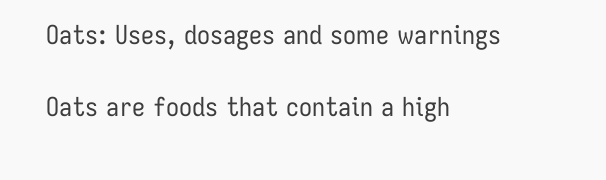Oats: Uses, dosages and some warnings

Oats are foods that contain a high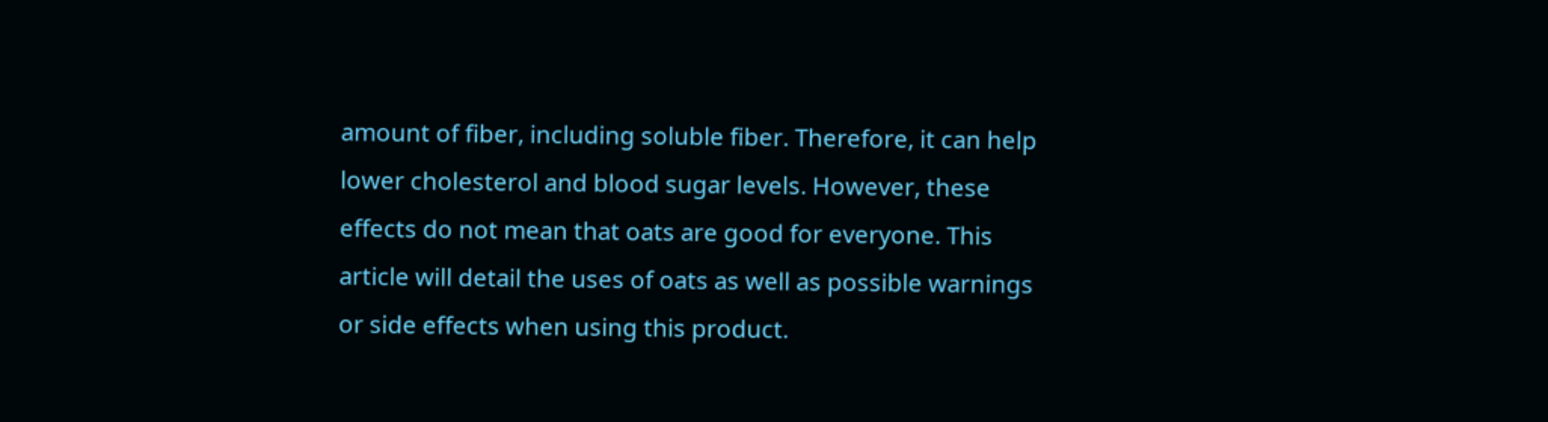amount of fiber, including soluble fiber. Therefore, it can help lower cholesterol and blood sugar levels. However, these effects do not mean that oats are good for everyone. This article will detail the uses of oats as well as possible warnings or side effects when using this product.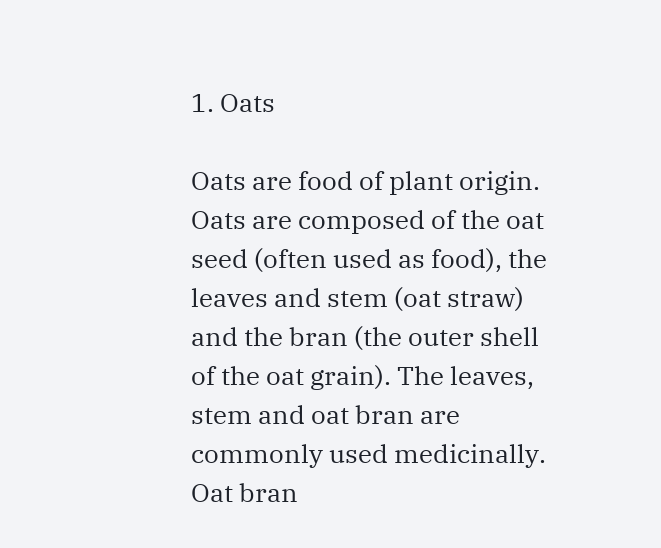1. Oats

Oats are food of plant origin. Oats are composed of the oat seed (often used as food), the leaves and stem (oat straw) and the bran (the outer shell of the oat grain). The leaves, stem and oat bran are commonly used medicinally.
Oat bran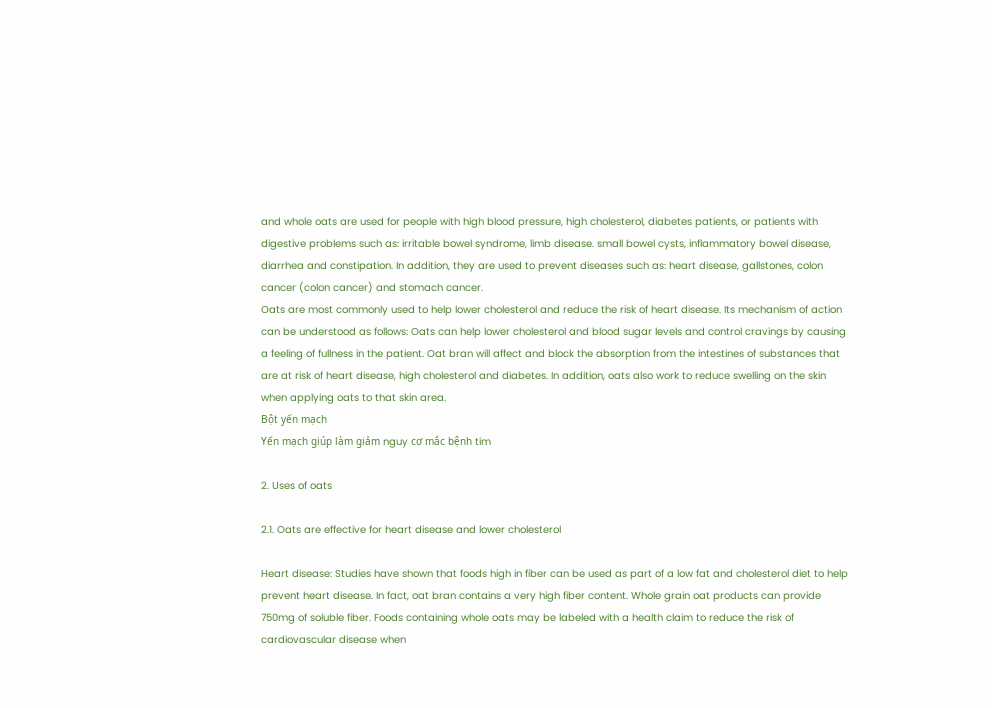and whole oats are used for people with high blood pressure, high cholesterol, diabetes patients, or patients with digestive problems such as: irritable bowel syndrome, limb disease. small bowel cysts, inflammatory bowel disease, diarrhea and constipation. In addition, they are used to prevent diseases such as: heart disease, gallstones, colon cancer (colon cancer) and stomach cancer.
Oats are most commonly used to help lower cholesterol and reduce the risk of heart disease. Its mechanism of action can be understood as follows: Oats can help lower cholesterol and blood sugar levels and control cravings by causing a feeling of fullness in the patient. Oat bran will affect and block the absorption from the intestines of substances that are at risk of heart disease, high cholesterol and diabetes. In addition, oats also work to reduce swelling on the skin when applying oats to that skin area.
Bột yến mạch
Yến mạch giúp làm giảm nguy cơ mắc bệnh tim

2. Uses of oats

2.1. Oats are effective for heart disease and lower cholesterol

Heart disease: Studies have shown that foods high in fiber can be used as part of a low fat and cholesterol diet to help prevent heart disease. In fact, oat bran contains a very high fiber content. Whole grain oat products can provide 750mg of soluble fiber. Foods containing whole oats may be labeled with a health claim to reduce the risk of cardiovascular disease when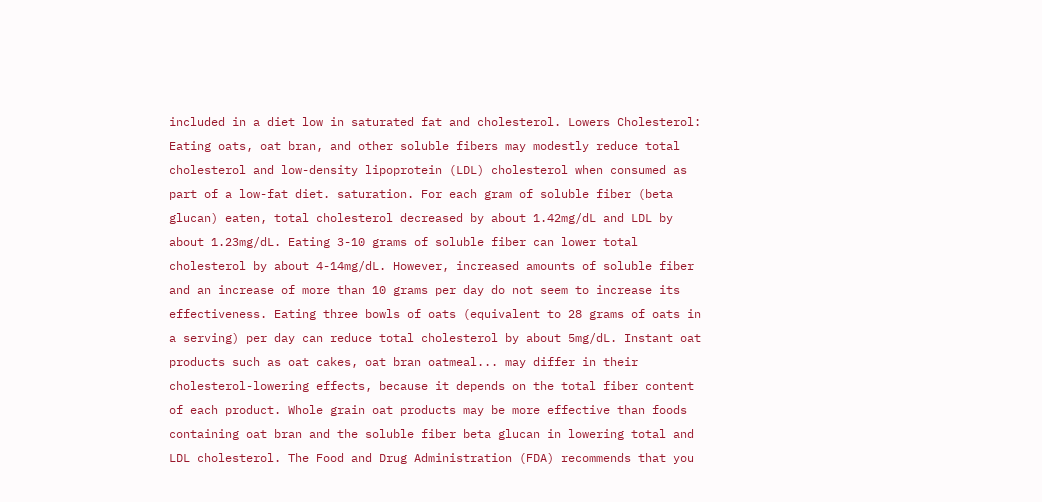included in a diet low in saturated fat and cholesterol. Lowers Cholesterol: Eating oats, oat bran, and other soluble fibers may modestly reduce total cholesterol and low-density lipoprotein (LDL) cholesterol when consumed as part of a low-fat diet. saturation. For each gram of soluble fiber (beta glucan) eaten, total cholesterol decreased by about 1.42mg/dL and LDL by about 1.23mg/dL. Eating 3-10 grams of soluble fiber can lower total cholesterol by about 4-14mg/dL. However, increased amounts of soluble fiber and an increase of more than 10 grams per day do not seem to increase its effectiveness. Eating three bowls of oats (equivalent to 28 grams of oats in a serving) per day can reduce total cholesterol by about 5mg/dL. Instant oat products such as oat cakes, oat bran oatmeal... may differ in their cholesterol-lowering effects, because it depends on the total fiber content of each product. Whole grain oat products may be more effective than foods containing oat bran and the soluble fiber beta glucan in lowering total and LDL cholesterol. The Food and Drug Administration (FDA) recommends that you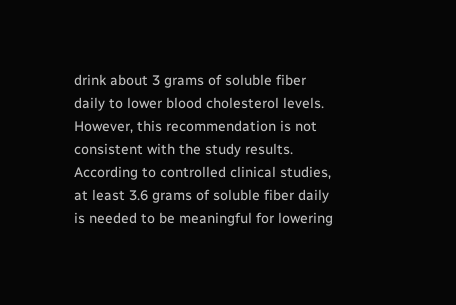drink about 3 grams of soluble fiber daily to lower blood cholesterol levels. However, this recommendation is not consistent with the study results. According to controlled clinical studies, at least 3.6 grams of soluble fiber daily is needed to be meaningful for lowering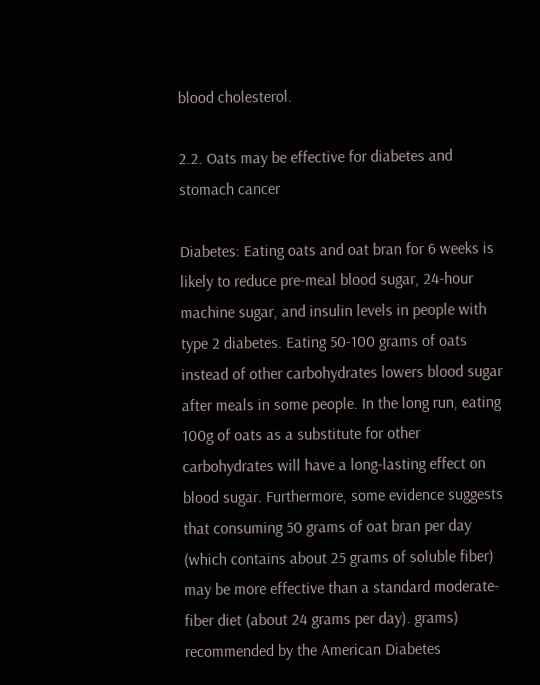blood cholesterol.

2.2. Oats may be effective for diabetes and stomach cancer

Diabetes: Eating oats and oat bran for 6 weeks is likely to reduce pre-meal blood sugar, 24-hour machine sugar, and insulin levels in people with type 2 diabetes. Eating 50-100 grams of oats instead of other carbohydrates lowers blood sugar after meals in some people. In the long run, eating 100g of oats as a substitute for other carbohydrates will have a long-lasting effect on blood sugar. Furthermore, some evidence suggests that consuming 50 grams of oat bran per day (which contains about 25 grams of soluble fiber) may be more effective than a standard moderate-fiber diet (about 24 grams per day). grams) recommended by the American Diabetes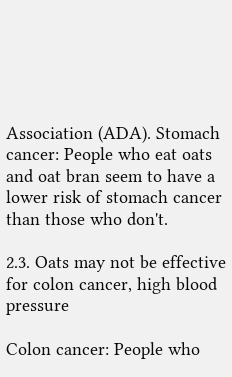Association (ADA). Stomach cancer: People who eat oats and oat bran seem to have a lower risk of stomach cancer than those who don't.

2.3. Oats may not be effective for colon cancer, high blood pressure

Colon cancer: People who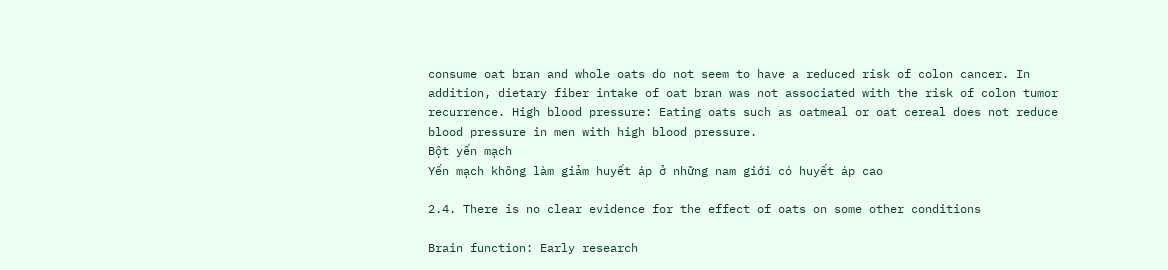consume oat bran and whole oats do not seem to have a reduced risk of colon cancer. In addition, dietary fiber intake of oat bran was not associated with the risk of colon tumor recurrence. High blood pressure: Eating oats such as oatmeal or oat cereal does not reduce blood pressure in men with high blood pressure.
Bột yến mạch
Yến mạch không làm giảm huyết áp ở những nam giới có huyết áp cao

2.4. There is no clear evidence for the effect of oats on some other conditions

Brain function: Early research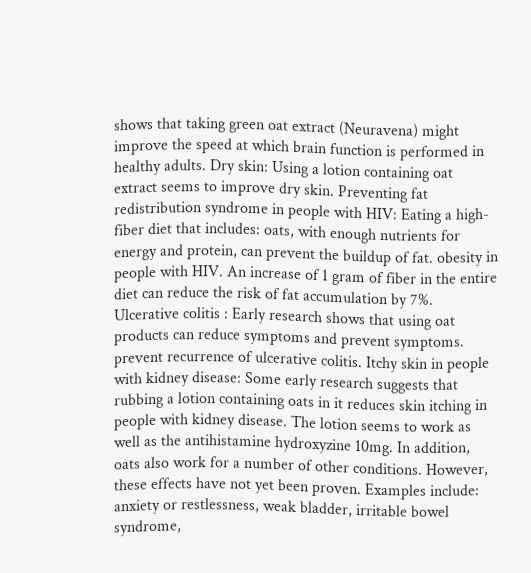shows that taking green oat extract (Neuravena) might improve the speed at which brain function is performed in healthy adults. Dry skin: Using a lotion containing oat extract seems to improve dry skin. Preventing fat redistribution syndrome in people with HIV: Eating a high-fiber diet that includes: oats, with enough nutrients for energy and protein, can prevent the buildup of fat. obesity in people with HIV. An increase of 1 gram of fiber in the entire diet can reduce the risk of fat accumulation by 7%. Ulcerative colitis : Early research shows that using oat products can reduce symptoms and prevent symptoms. prevent recurrence of ulcerative colitis. Itchy skin in people with kidney disease: Some early research suggests that rubbing a lotion containing oats in it reduces skin itching in people with kidney disease. The lotion seems to work as well as the antihistamine hydroxyzine 10mg. In addition, oats also work for a number of other conditions. However, these effects have not yet been proven. Examples include: anxiety or restlessness, weak bladder, irritable bowel syndrome,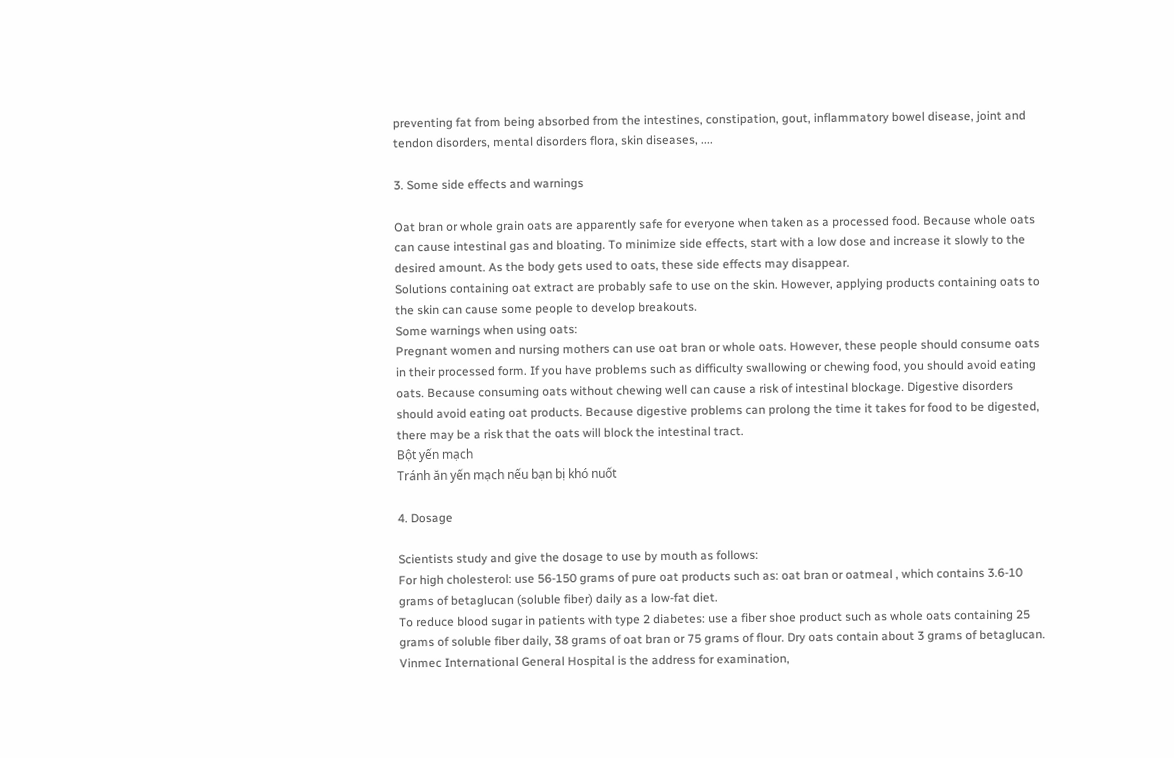preventing fat from being absorbed from the intestines, constipation, gout, inflammatory bowel disease, joint and tendon disorders, mental disorders flora, skin diseases, ....

3. Some side effects and warnings

Oat bran or whole grain oats are apparently safe for everyone when taken as a processed food. Because whole oats can cause intestinal gas and bloating. To minimize side effects, start with a low dose and increase it slowly to the desired amount. As the body gets used to oats, these side effects may disappear.
Solutions containing oat extract are probably safe to use on the skin. However, applying products containing oats to the skin can cause some people to develop breakouts.
Some warnings when using oats:
Pregnant women and nursing mothers can use oat bran or whole oats. However, these people should consume oats in their processed form. If you have problems such as difficulty swallowing or chewing food, you should avoid eating oats. Because consuming oats without chewing well can cause a risk of intestinal blockage. Digestive disorders should avoid eating oat products. Because digestive problems can prolong the time it takes for food to be digested, there may be a risk that the oats will block the intestinal tract.
Bột yến mạch
Tránh ăn yến mạch nếu bạn bị khó nuốt

4. Dosage

Scientists study and give the dosage to use by mouth as follows:
For high cholesterol: use 56-150 grams of pure oat products such as: oat bran or oatmeal , which contains 3.6-10 grams of betaglucan (soluble fiber) daily as a low-fat diet.
To reduce blood sugar in patients with type 2 diabetes: use a fiber shoe product such as whole oats containing 25 grams of soluble fiber daily, 38 grams of oat bran or 75 grams of flour. Dry oats contain about 3 grams of betaglucan.
Vinmec International General Hospital is the address for examination,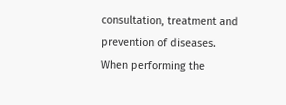consultation, treatment and prevention of diseases. When performing the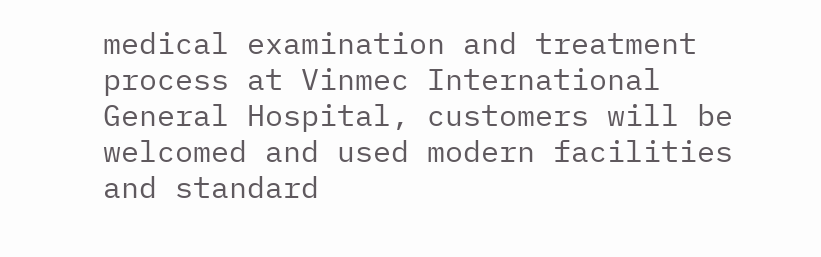medical examination and treatment process at Vinmec International General Hospital, customers will be welcomed and used modern facilities and standard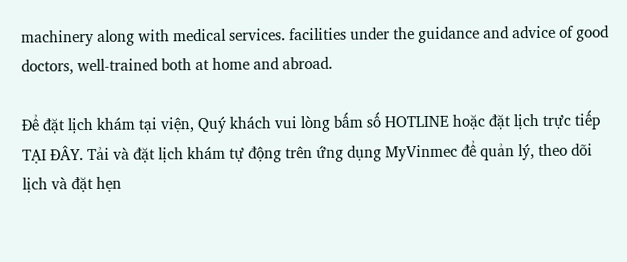machinery along with medical services. facilities under the guidance and advice of good doctors, well-trained both at home and abroad.

Để đặt lịch khám tại viện, Quý khách vui lòng bấm số HOTLINE hoặc đặt lịch trực tiếp TẠI ĐÂY. Tải và đặt lịch khám tự động trên ứng dụng MyVinmec để quản lý, theo dõi lịch và đặt hẹn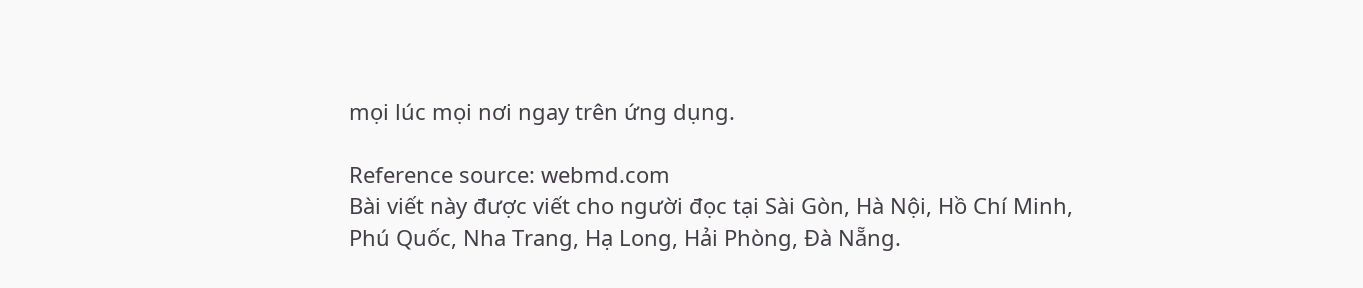mọi lúc mọi nơi ngay trên ứng dụng.

Reference source: webmd.com
Bài viết này được viết cho người đọc tại Sài Gòn, Hà Nội, Hồ Chí Minh, Phú Quốc, Nha Trang, Hạ Long, Hải Phòng, Đà Nẵng.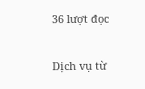36 lượt đọc

Dịch vụ từ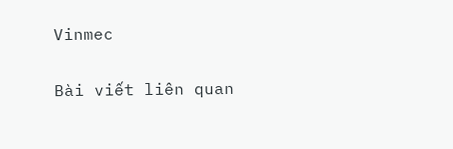Vinmec

Bài viết liên quan